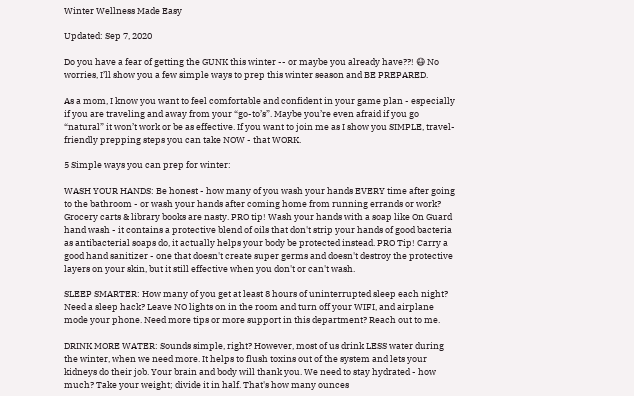Winter Wellness Made Easy

Updated: Sep 7, 2020

Do you have a fear of getting the GUNK this winter -- or maybe you already have??! 😷 No worries, I’ll show you a few simple ways to prep this winter season and BE PREPARED.

As a mom, I know you want to feel comfortable and confident in your game plan - especially if you are traveling and away from your “go-to’s”. Maybe you’re even afraid if you go “natural” it won’t work or be as effective. If you want to join me as I show you SIMPLE, travel-friendly prepping steps you can take NOW - that WORK.

5 Simple ways you can prep for winter:

WASH YOUR HANDS: Be honest - how many of you wash your hands EVERY time after going to the bathroom - or wash your hands after coming home from running errands or work? Grocery carts & library books are nasty. PRO tip! Wash your hands with a soap like On Guard hand wash - it contains a protective blend of oils that don't strip your hands of good bacteria as antibacterial soaps do, it actually helps your body be protected instead. PRO Tip! Carry a good hand sanitizer - one that doesn't create super germs and doesn't destroy the protective layers on your skin, but it still effective when you don't or can't wash.

SLEEP SMARTER: How many of you get at least 8 hours of uninterrupted sleep each night? Need a sleep hack? Leave NO lights on in the room and turn off your WIFI, and airplane mode your phone. Need more tips or more support in this department? Reach out to me.

DRINK MORE WATER: Sounds simple, right? However, most of us drink LESS water during the winter, when we need more. It helps to flush toxins out of the system and lets your kidneys do their job. Your brain and body will thank you. We need to stay hydrated - how much? Take your weight; divide it in half. That's how many ounces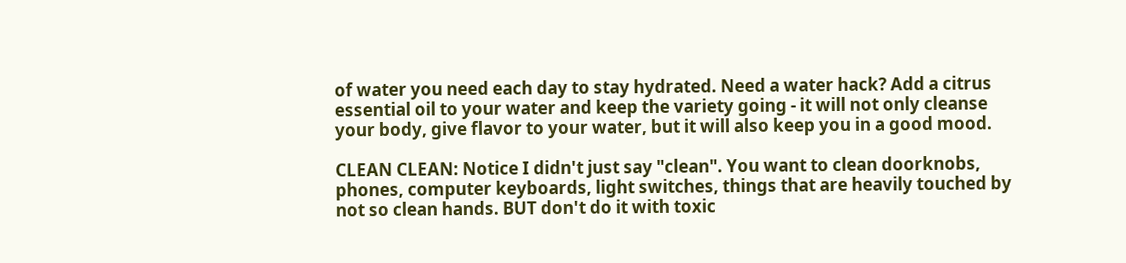of water you need each day to stay hydrated. Need a water hack? Add a citrus essential oil to your water and keep the variety going - it will not only cleanse your body, give flavor to your water, but it will also keep you in a good mood.

CLEAN CLEAN: Notice I didn't just say "clean". You want to clean doorknobs, phones, computer keyboards, light switches, things that are heavily touched by not so clean hands. BUT don't do it with toxic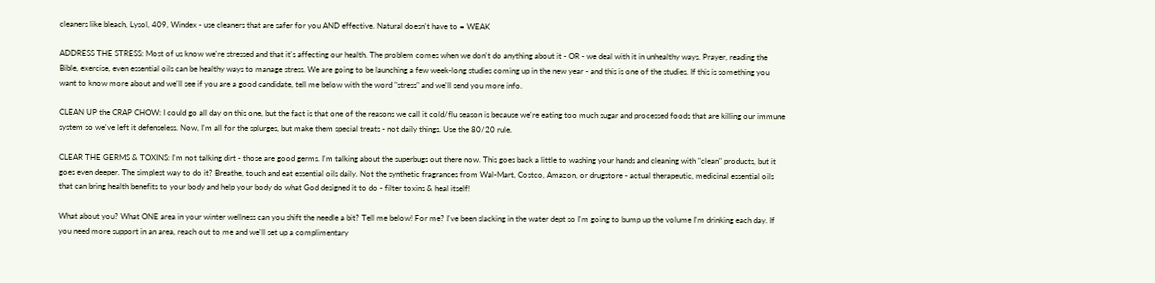cleaners like bleach, Lysol, 409, Windex - use cleaners that are safer for you AND effective. Natural doesn't have to = WEAK

ADDRESS THE STRESS: Most of us know we're stressed and that it's affecting our health. The problem comes when we don't do anything about it - OR - we deal with it in unhealthy ways. Prayer, reading the Bible, exercise, even essential oils can be healthy ways to manage stress. We are going to be launching a few week-long studies coming up in the new year - and this is one of the studies. If this is something you want to know more about and we'll see if you are a good candidate, tell me below with the word "stress" and we'll send you more info.

CLEAN UP the CRAP CHOW: I could go all day on this one, but the fact is that one of the reasons we call it cold/flu season is because we're eating too much sugar and processed foods that are killing our immune system so we've left it defenseless. Now, I'm all for the splurges, but make them special treats - not daily things. Use the 80/20 rule.

CLEAR THE GERMS & TOXINS: I'm not talking dirt - those are good germs. I'm talking about the superbugs out there now. This goes back a little to washing your hands and cleaning with "clean" products, but it goes even deeper. The simplest way to do it? Breathe, touch and eat essential oils daily. Not the synthetic fragrances from Wal-Mart, Costco, Amazon, or drugstore - actual therapeutic, medicinal essential oils that can bring health benefits to your body and help your body do what God designed it to do - filter toxins & heal itself!

What about you? What ONE area in your winter wellness can you shift the needle a bit? Tell me below! For me? I've been slacking in the water dept so I'm going to bump up the volume I'm drinking each day. If you need more support in an area, reach out to me and we'll set up a complimentary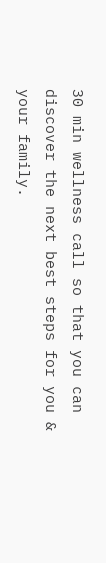30 min wellness call so that you can discover the next best steps for you & your family.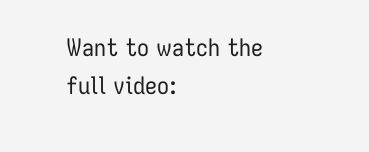Want to watch the full video: